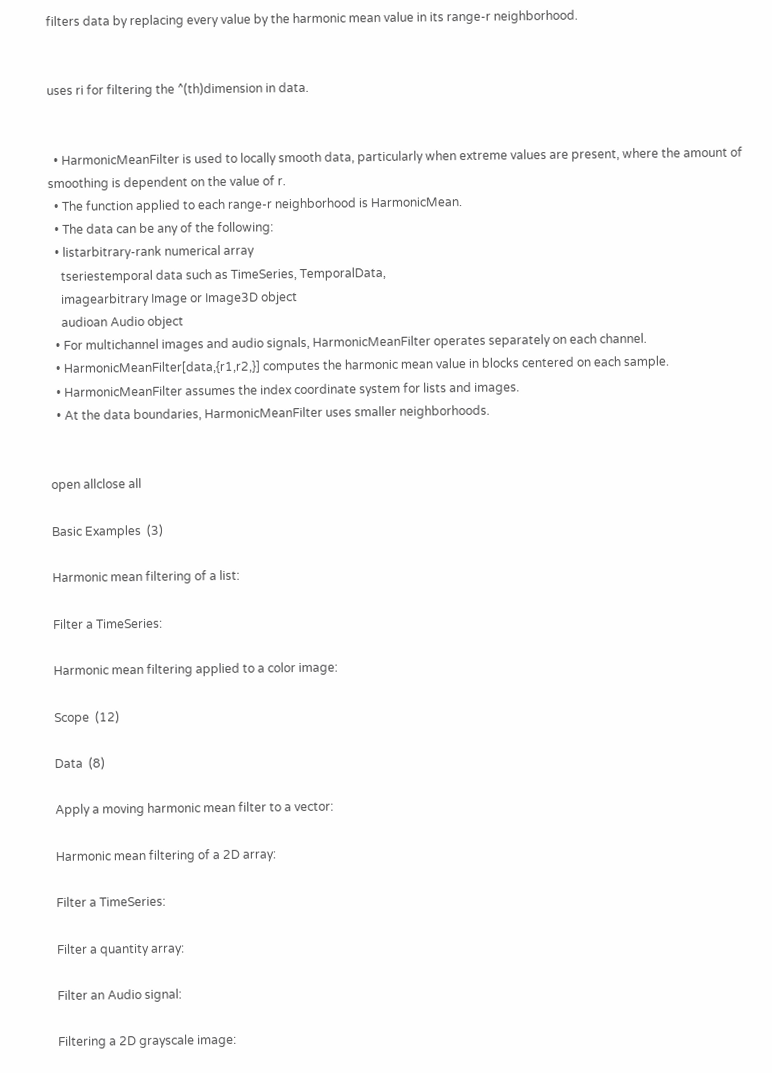filters data by replacing every value by the harmonic mean value in its range-r neighborhood.


uses ri for filtering the ^(th)dimension in data.


  • HarmonicMeanFilter is used to locally smooth data, particularly when extreme values are present, where the amount of smoothing is dependent on the value of r.
  • The function applied to each range-r neighborhood is HarmonicMean.
  • The data can be any of the following:
  • listarbitrary-rank numerical array
    tseriestemporal data such as TimeSeries, TemporalData,
    imagearbitrary Image or Image3D object
    audioan Audio object
  • For multichannel images and audio signals, HarmonicMeanFilter operates separately on each channel.
  • HarmonicMeanFilter[data,{r1,r2,}] computes the harmonic mean value in blocks centered on each sample.
  • HarmonicMeanFilter assumes the index coordinate system for lists and images.
  • At the data boundaries, HarmonicMeanFilter uses smaller neighborhoods.


open allclose all

Basic Examples  (3)

Harmonic mean filtering of a list:

Filter a TimeSeries:

Harmonic mean filtering applied to a color image:

Scope  (12)

Data  (8)

Apply a moving harmonic mean filter to a vector:

Harmonic mean filtering of a 2D array:

Filter a TimeSeries:

Filter a quantity array:

Filter an Audio signal:

Filtering a 2D grayscale image: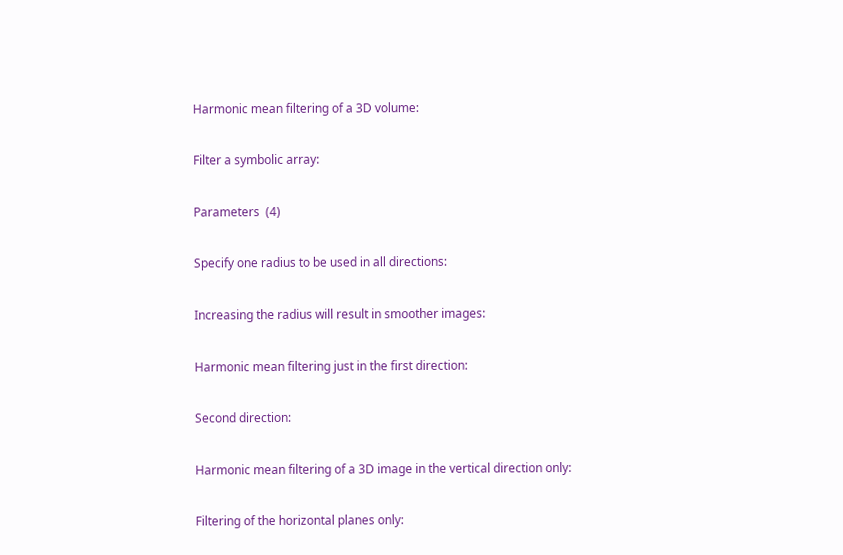Harmonic mean filtering of a 3D volume:

Filter a symbolic array:

Parameters  (4)

Specify one radius to be used in all directions:

Increasing the radius will result in smoother images:

Harmonic mean filtering just in the first direction:

Second direction:

Harmonic mean filtering of a 3D image in the vertical direction only:

Filtering of the horizontal planes only: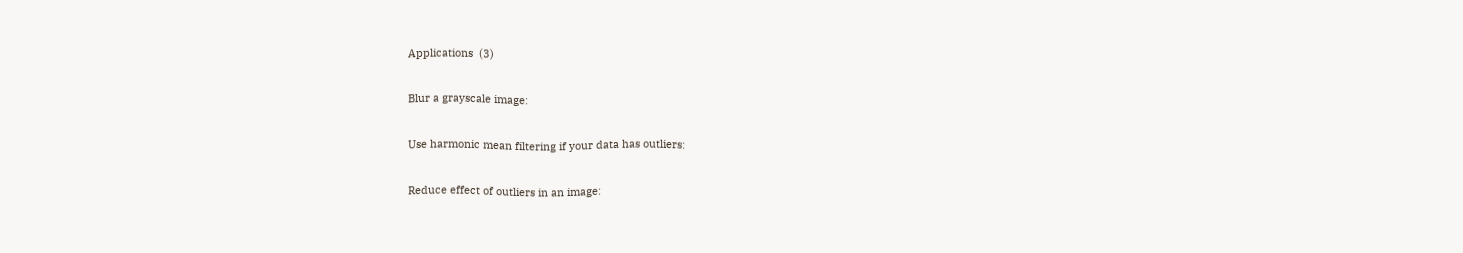Applications  (3)

Blur a grayscale image:

Use harmonic mean filtering if your data has outliers:

Reduce effect of outliers in an image: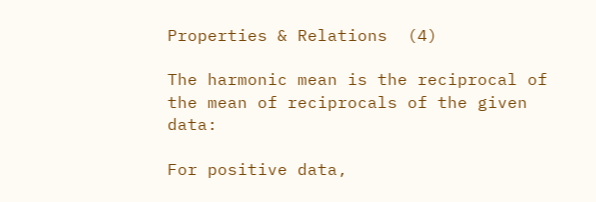Properties & Relations  (4)

The harmonic mean is the reciprocal of the mean of reciprocals of the given data:

For positive data,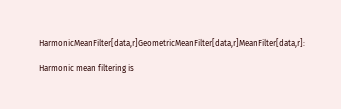HarmonicMeanFilter[data,r]GeometricMeanFilter[data,r]MeanFilter[data,r]:

Harmonic mean filtering is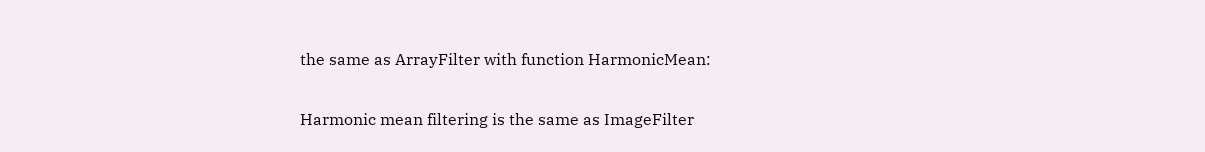the same as ArrayFilter with function HarmonicMean:

Harmonic mean filtering is the same as ImageFilter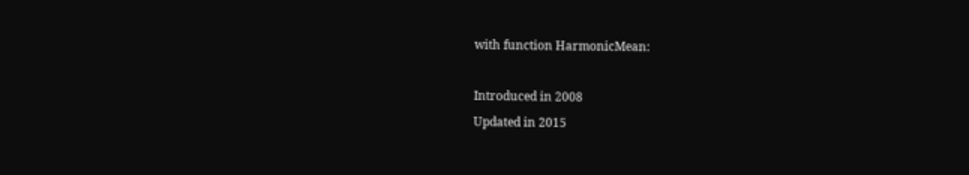with function HarmonicMean:

Introduced in 2008
Updated in 2015